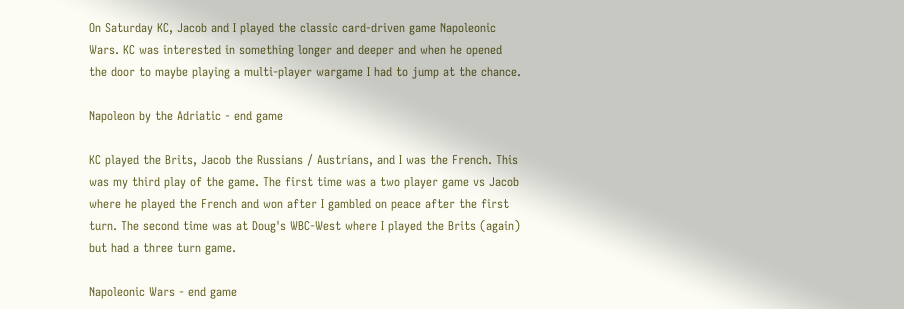On Saturday KC, Jacob and I played the classic card-driven game Napoleonic Wars. KC was interested in something longer and deeper and when he opened the door to maybe playing a multi-player wargame I had to jump at the chance.

Napoleon by the Adriatic - end game

KC played the Brits, Jacob the Russians / Austrians, and I was the French. This was my third play of the game. The first time was a two player game vs Jacob where he played the French and won after I gambled on peace after the first turn. The second time was at Doug's WBC-West where I played the Brits (again) but had a three turn game.

Napoleonic Wars - end game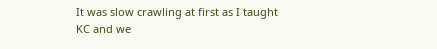It was slow crawling at first as I taught KC and we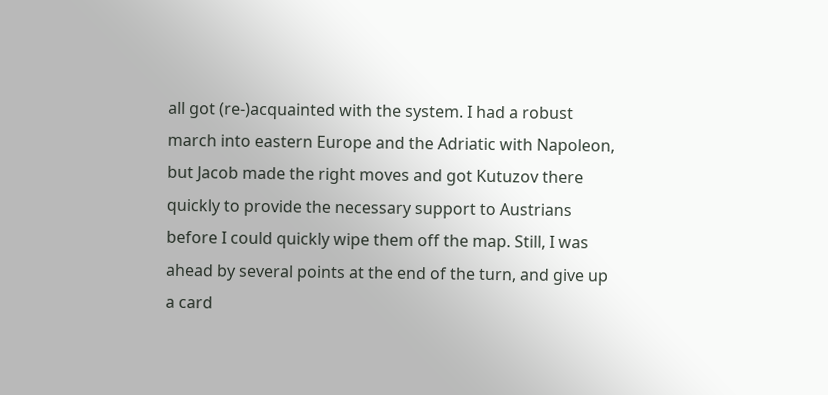all got (re-)acquainted with the system. I had a robust march into eastern Europe and the Adriatic with Napoleon, but Jacob made the right moves and got Kutuzov there quickly to provide the necessary support to Austrians before I could quickly wipe them off the map. Still, I was ahead by several points at the end of the turn, and give up a card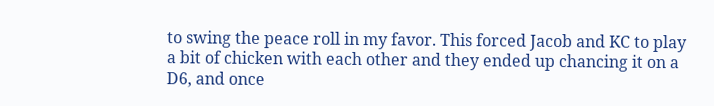to swing the peace roll in my favor. This forced Jacob and KC to play a bit of chicken with each other and they ended up chancing it on a D6, and once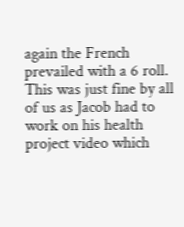again the French prevailed with a 6 roll. This was just fine by all of us as Jacob had to work on his health project video which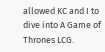allowed KC and I to dive into A Game of Thrones LCG.